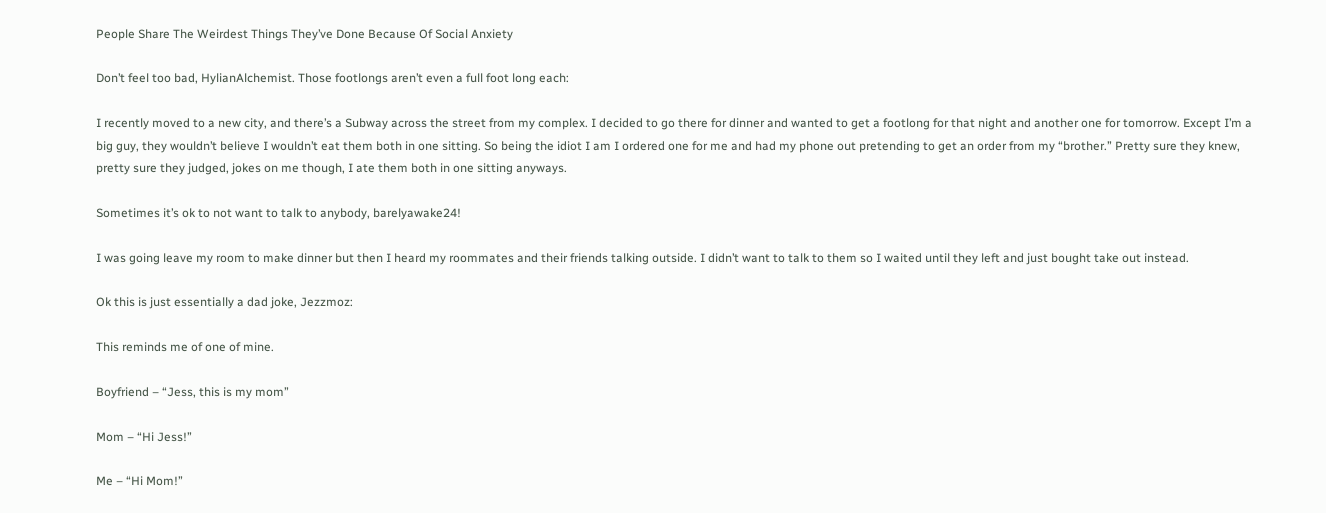People Share The Weirdest Things They’ve Done Because Of Social Anxiety

Don’t feel too bad, HylianAlchemist. Those footlongs aren’t even a full foot long each:

I recently moved to a new city, and there’s a Subway across the street from my complex. I decided to go there for dinner and wanted to get a footlong for that night and another one for tomorrow. Except I’m a big guy, they wouldn’t believe I wouldn’t eat them both in one sitting. So being the idiot I am I ordered one for me and had my phone out pretending to get an order from my “brother.” Pretty sure they knew, pretty sure they judged, jokes on me though, I ate them both in one sitting anyways.

Sometimes it’s ok to not want to talk to anybody, barelyawake24!

I was going leave my room to make dinner but then I heard my roommates and their friends talking outside. I didn’t want to talk to them so I waited until they left and just bought take out instead.

Ok this is just essentially a dad joke, Jezzmoz:

This reminds me of one of mine.

Boyfriend – “Jess, this is my mom”

Mom – “Hi Jess!”

Me – “Hi Mom!”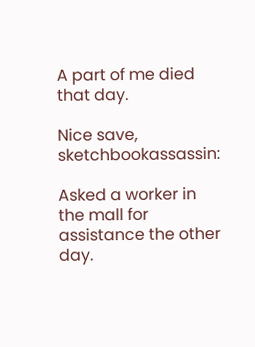A part of me died that day.

Nice save, sketchbookassassin:

Asked a worker in the mall for assistance the other day.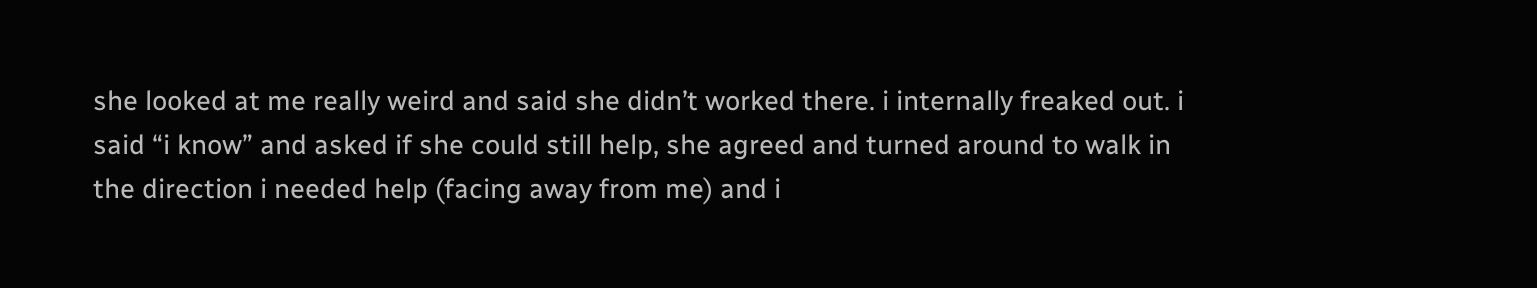she looked at me really weird and said she didn’t worked there. i internally freaked out. i said “i know” and asked if she could still help, she agreed and turned around to walk in the direction i needed help (facing away from me) and i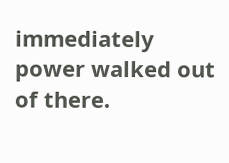immediately power walked out of there.